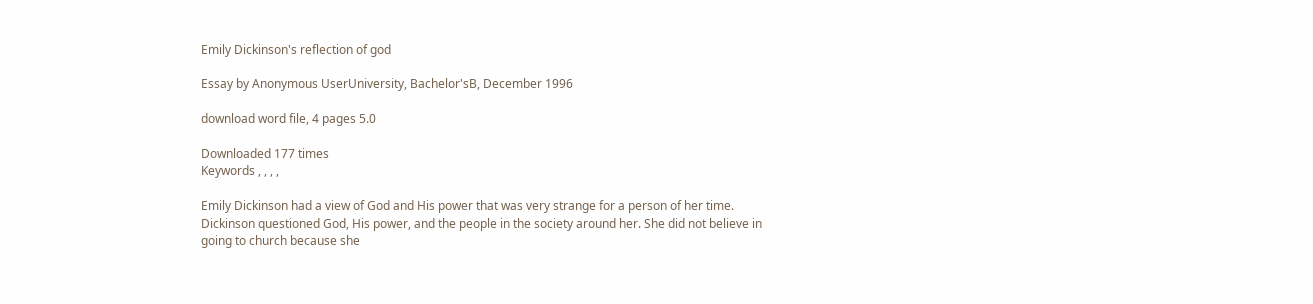Emily Dickinson's reflection of god

Essay by Anonymous UserUniversity, Bachelor'sB, December 1996

download word file, 4 pages 5.0

Downloaded 177 times
Keywords , , , ,

Emily Dickinson had a view of God and His power that was very strange for a person of her time. Dickinson questioned God, His power, and the people in the society around her. She did not believe in going to church because she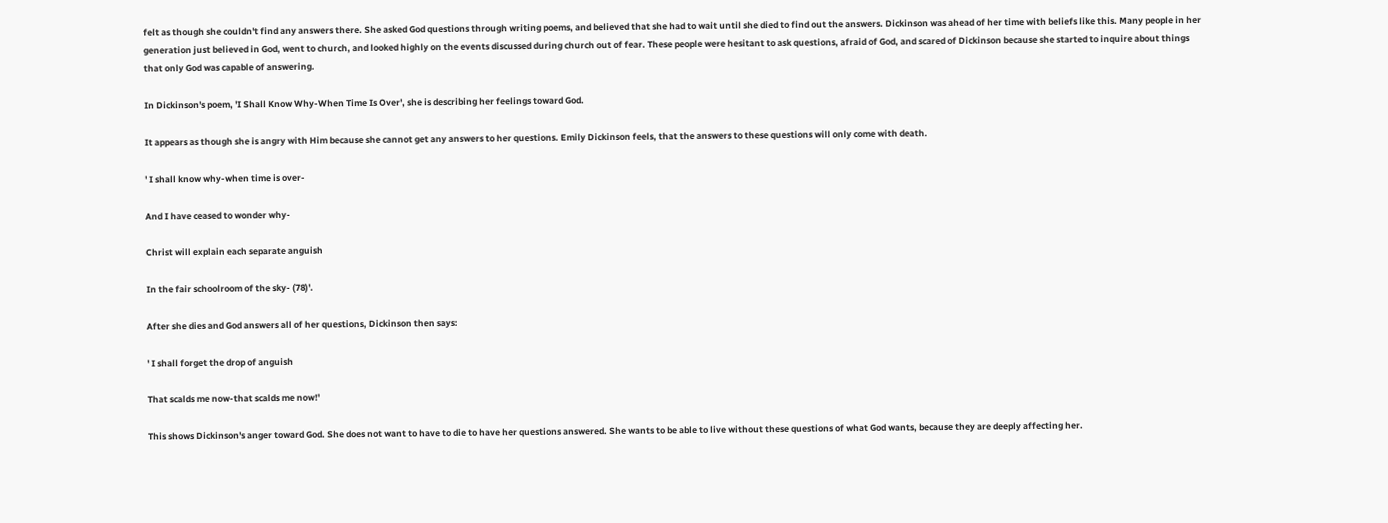felt as though she couldn't find any answers there. She asked God questions through writing poems, and believed that she had to wait until she died to find out the answers. Dickinson was ahead of her time with beliefs like this. Many people in her generation just believed in God, went to church, and looked highly on the events discussed during church out of fear. These people were hesitant to ask questions, afraid of God, and scared of Dickinson because she started to inquire about things that only God was capable of answering.

In Dickinson's poem, 'I Shall Know Why-When Time Is Over', she is describing her feelings toward God.

It appears as though she is angry with Him because she cannot get any answers to her questions. Emily Dickinson feels, that the answers to these questions will only come with death.

' I shall know why-when time is over-

And I have ceased to wonder why-

Christ will explain each separate anguish

In the fair schoolroom of the sky- (78)'.

After she dies and God answers all of her questions, Dickinson then says:

' I shall forget the drop of anguish

That scalds me now-that scalds me now!'

This shows Dickinson's anger toward God. She does not want to have to die to have her questions answered. She wants to be able to live without these questions of what God wants, because they are deeply affecting her.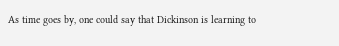As time goes by, one could say that Dickinson is learning to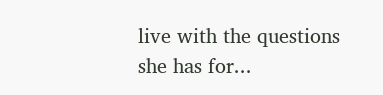live with the questions she has for...